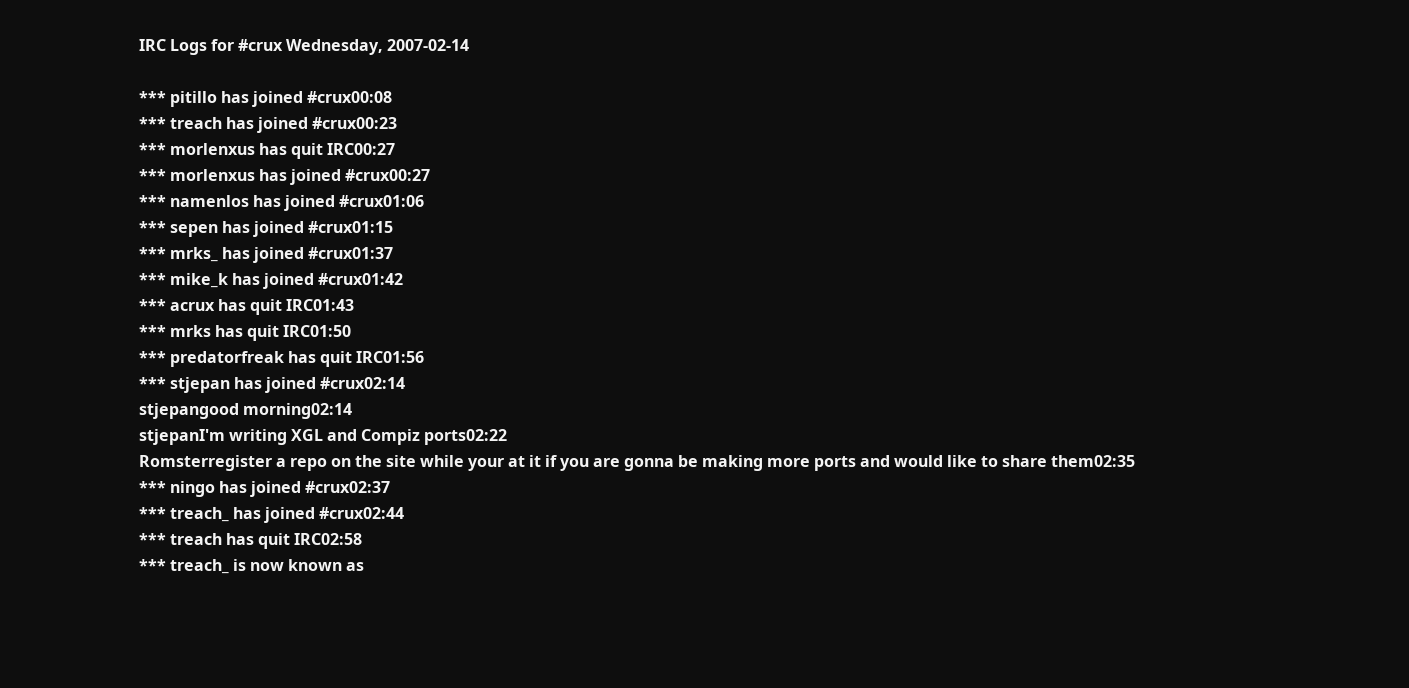IRC Logs for #crux Wednesday, 2007-02-14

*** pitillo has joined #crux00:08
*** treach has joined #crux00:23
*** morlenxus has quit IRC00:27
*** morlenxus has joined #crux00:27
*** namenlos has joined #crux01:06
*** sepen has joined #crux01:15
*** mrks_ has joined #crux01:37
*** mike_k has joined #crux01:42
*** acrux has quit IRC01:43
*** mrks has quit IRC01:50
*** predatorfreak has quit IRC01:56
*** stjepan has joined #crux02:14
stjepangood morning02:14
stjepanI'm writing XGL and Compiz ports02:22
Romsterregister a repo on the site while your at it if you are gonna be making more ports and would like to share them02:35
*** ningo has joined #crux02:37
*** treach_ has joined #crux02:44
*** treach has quit IRC02:58
*** treach_ is now known as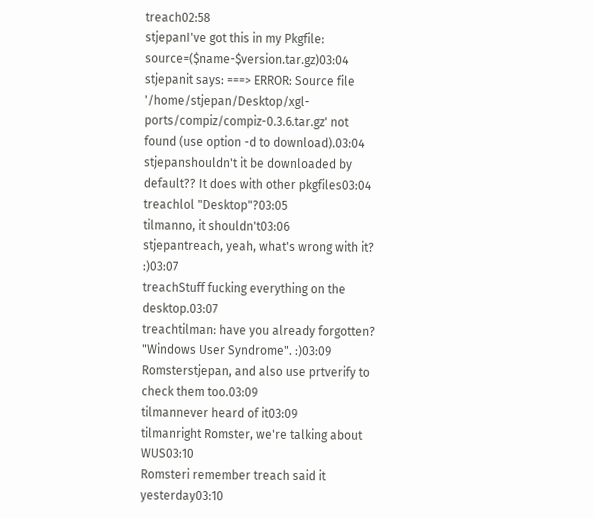treach02:58
stjepanI've got this in my Pkgfile: source=($name-$version.tar.gz)03:04
stjepanit says: ===> ERROR: Source file '/home/stjepan/Desktop/xgl-ports/compiz/compiz-0.3.6.tar.gz' not found (use option -d to download).03:04
stjepanshouldn't it be downloaded by default?? It does with other pkgfiles03:04
treachlol "Desktop"?03:05
tilmanno, it shouldn't03:06
stjepantreach, yeah, what's wrong with it? :)03:07
treachStuff fucking everything on the desktop.03:07
treachtilman: have you already forgotten? "Windows User Syndrome". :)03:09
Romsterstjepan, and also use prtverify to check them too.03:09
tilmannever heard of it03:09
tilmanright Romster, we're talking about WUS03:10
Romsteri remember treach said it yesterday03:10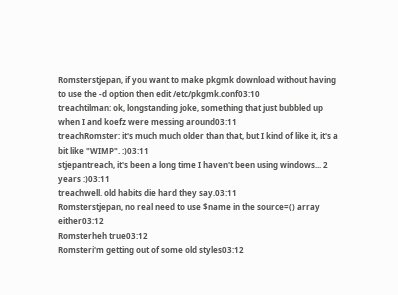Romsterstjepan, if you want to make pkgmk download without having to use the -d option then edit /etc/pkgmk.conf03:10
treachtilman: ok, longstanding joke, something that just bubbled up when I and koefz were messing around03:11
treachRomster: it's much much older than that, but I kind of like it, it's a bit like "WIMP". :)03:11
stjepantreach, it's been a long time I haven't been using windows... 2 years :)03:11
treachwell. old habits die hard they say.03:11
Romsterstjepan, no real need to use $name in the source=() array either03:12
Romsterheh true03:12
Romsteri'm getting out of some old styles03:12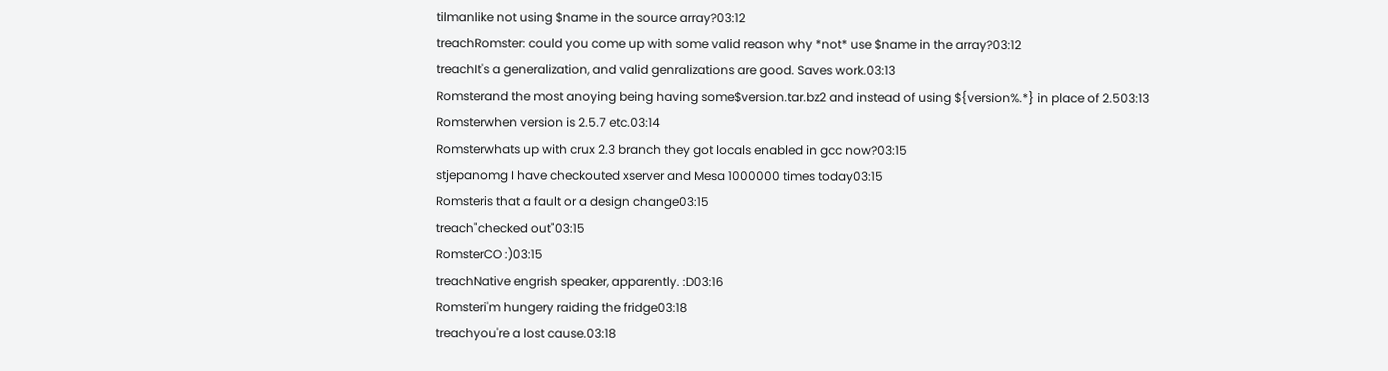tilmanlike not using $name in the source array?03:12
treachRomster: could you come up with some valid reason why *not* use $name in the array?03:12
treachIt's a generalization, and valid genralizations are good. Saves work.03:13
Romsterand the most anoying being having some$version.tar.bz2 and instead of using ${version%.*} in place of 2.503:13
Romsterwhen version is 2.5.7 etc.03:14
Romsterwhats up with crux 2.3 branch they got locals enabled in gcc now?03:15
stjepanomg I have checkouted xserver and Mesa 1000000 times today03:15
Romsteris that a fault or a design change03:15
treach"checked out"03:15
RomsterCO :)03:15
treachNative engrish speaker, apparently. :D03:16
Romsteri'm hungery raiding the fridge03:18
treachyou're a lost cause.03:18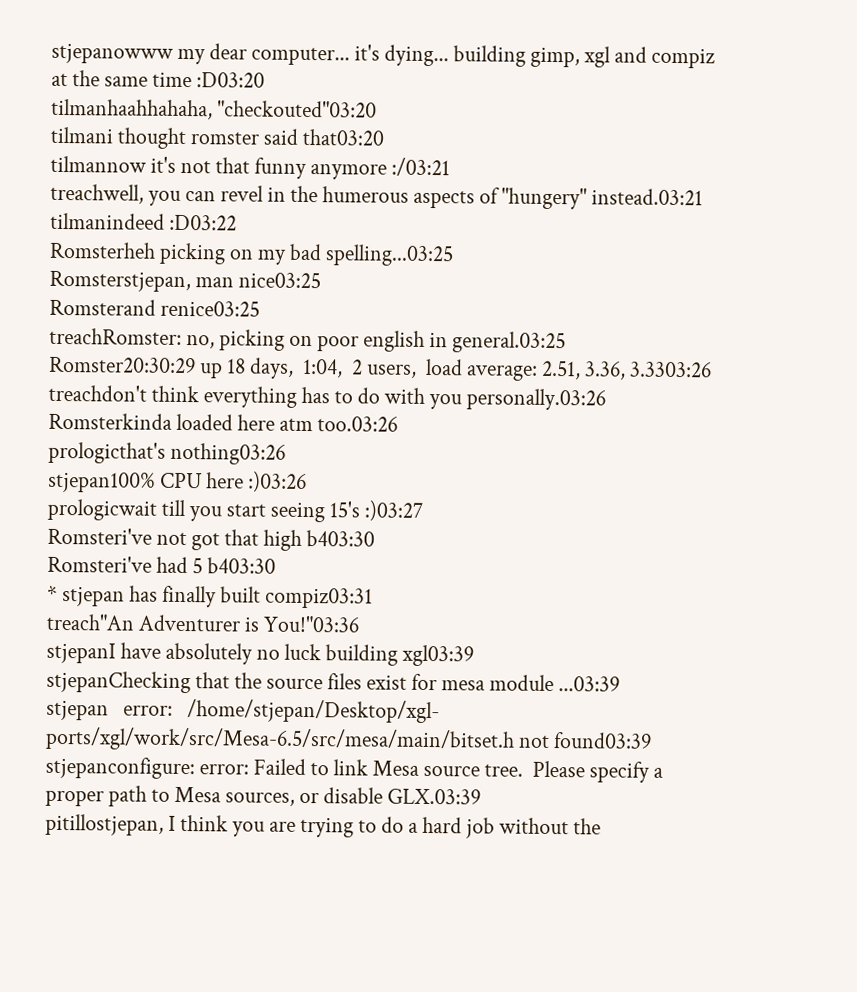stjepanowww my dear computer... it's dying... building gimp, xgl and compiz at the same time :D03:20
tilmanhaahhahaha, "checkouted"03:20
tilmani thought romster said that03:20
tilmannow it's not that funny anymore :/03:21
treachwell, you can revel in the humerous aspects of "hungery" instead.03:21
tilmanindeed :D03:22
Romsterheh picking on my bad spelling...03:25
Romsterstjepan, man nice03:25
Romsterand renice03:25
treachRomster: no, picking on poor english in general.03:25
Romster20:30:29 up 18 days,  1:04,  2 users,  load average: 2.51, 3.36, 3.3303:26
treachdon't think everything has to do with you personally.03:26
Romsterkinda loaded here atm too.03:26
prologicthat's nothing03:26
stjepan100% CPU here :)03:26
prologicwait till you start seeing 15's :)03:27
Romsteri've not got that high b403:30
Romsteri've had 5 b403:30
* stjepan has finally built compiz03:31
treach"An Adventurer is You!"03:36
stjepanI have absolutely no luck building xgl03:39
stjepanChecking that the source files exist for mesa module ...03:39
stjepan   error:   /home/stjepan/Desktop/xgl-ports/xgl/work/src/Mesa-6.5/src/mesa/main/bitset.h not found03:39
stjepanconfigure: error: Failed to link Mesa source tree.  Please specify a proper path to Mesa sources, or disable GLX.03:39
pitillostjepan, I think you are trying to do a hard job without the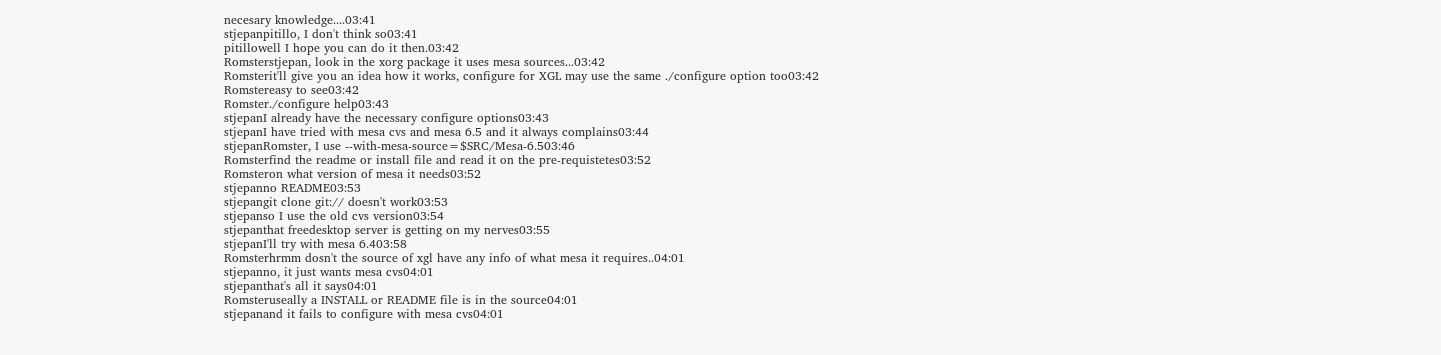necesary knowledge....03:41
stjepanpitillo, I don't think so03:41
pitillowell I hope you can do it then.03:42
Romsterstjepan, look in the xorg package it uses mesa sources...03:42
Romsterit'll give you an idea how it works, configure for XGL may use the same ./configure option too03:42
Romstereasy to see03:42
Romster./configure help03:43
stjepanI already have the necessary configure options03:43
stjepanI have tried with mesa cvs and mesa 6.5 and it always complains03:44
stjepanRomster, I use --with-mesa-source=$SRC/Mesa-6.503:46
Romsterfind the readme or install file and read it on the pre-requistetes03:52
Romsteron what version of mesa it needs03:52
stjepanno README03:53
stjepangit clone git:// doesn't work03:53
stjepanso I use the old cvs version03:54
stjepanthat freedesktop server is getting on my nerves03:55
stjepanI'll try with mesa 6.403:58
Romsterhrmm dosn't the source of xgl have any info of what mesa it requires..04:01
stjepanno, it just wants mesa cvs04:01
stjepanthat's all it says04:01
Romsteruseally a INSTALL or README file is in the source04:01
stjepanand it fails to configure with mesa cvs04:01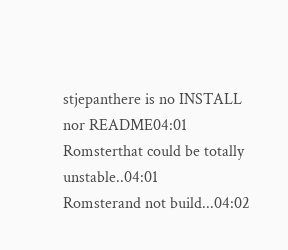stjepanthere is no INSTALL nor README04:01
Romsterthat could be totally unstable..04:01
Romsterand not build...04:02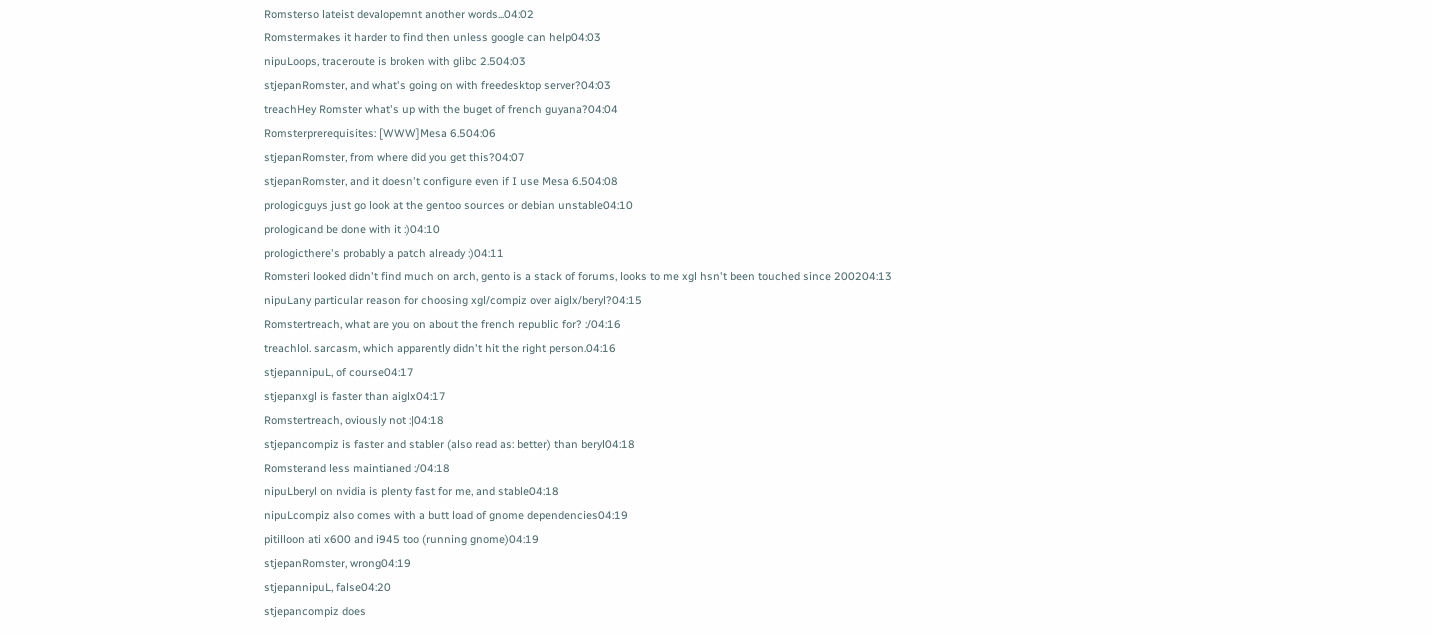Romsterso lateist devalopemnt another words...04:02
Romstermakes it harder to find then unless google can help04:03
nipuLoops, traceroute is broken with glibc 2.504:03
stjepanRomster, and what's going on with freedesktop server?04:03
treachHey Romster what's up with the buget of french guyana?04:04
Romsterprerequisites: [WWW]Mesa 6.504:06
stjepanRomster, from where did you get this?04:07
stjepanRomster, and it doesn't configure even if I use Mesa 6.504:08
prologicguys just go look at the gentoo sources or debian unstable04:10
prologicand be done with it :)04:10
prologicthere's probably a patch already :)04:11
Romsteri looked didn't find much on arch, gento is a stack of forums, looks to me xgl hsn't been touched since 200204:13
nipuLany particular reason for choosing xgl/compiz over aiglx/beryl?04:15
Romstertreach, what are you on about the french republic for? :/04:16
treachlol. sarcasm, which apparently didn't hit the right person.04:16
stjepannipuL, of course04:17
stjepanxgl is faster than aiglx04:17
Romstertreach, oviously not :|04:18
stjepancompiz is faster and stabler (also read as: better) than beryl04:18
Romsterand less maintianed :/04:18
nipuLberyl on nvidia is plenty fast for me, and stable04:18
nipuLcompiz also comes with a butt load of gnome dependencies04:19
pitilloon ati x600 and i945 too (running gnome)04:19
stjepanRomster, wrong04:19
stjepannipuL, false04:20
stjepancompiz does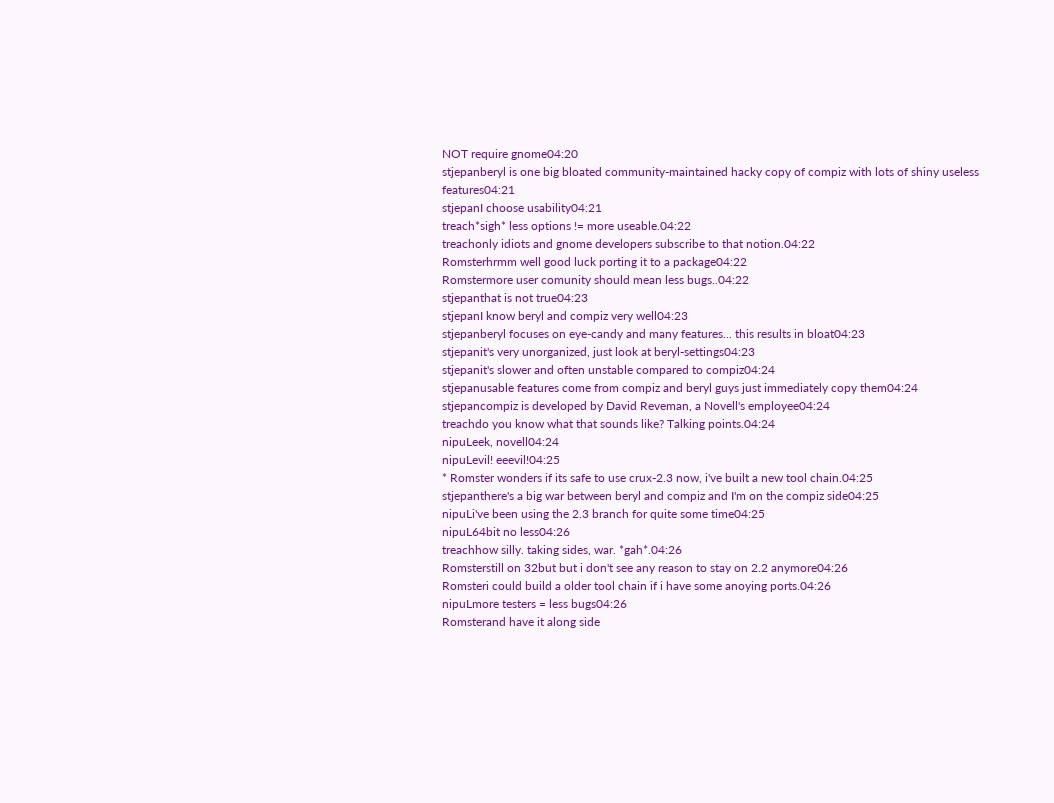NOT require gnome04:20
stjepanberyl is one big bloated community-maintained hacky copy of compiz with lots of shiny useless features04:21
stjepanI choose usability04:21
treach*sigh* less options != more useable.04:22
treachonly idiots and gnome developers subscribe to that notion.04:22
Romsterhrmm well good luck porting it to a package04:22
Romstermore user comunity should mean less bugs..04:22
stjepanthat is not true04:23
stjepanI know beryl and compiz very well04:23
stjepanberyl focuses on eye-candy and many features... this results in bloat04:23
stjepanit's very unorganized, just look at beryl-settings04:23
stjepanit's slower and often unstable compared to compiz04:24
stjepanusable features come from compiz and beryl guys just immediately copy them04:24
stjepancompiz is developed by David Reveman, a Novell's employee04:24
treachdo you know what that sounds like? Talking points.04:24
nipuLeek, novell04:24
nipuLevil! eeevil!04:25
* Romster wonders if its safe to use crux-2.3 now, i've built a new tool chain.04:25
stjepanthere's a big war between beryl and compiz and I'm on the compiz side04:25
nipuLi've been using the 2.3 branch for quite some time04:25
nipuL64bit no less04:26
treachhow silly. taking sides, war. *gah*.04:26
Romsterstill on 32but but i don't see any reason to stay on 2.2 anymore04:26
Romsteri could build a older tool chain if i have some anoying ports.04:26
nipuLmore testers = less bugs04:26
Romsterand have it along side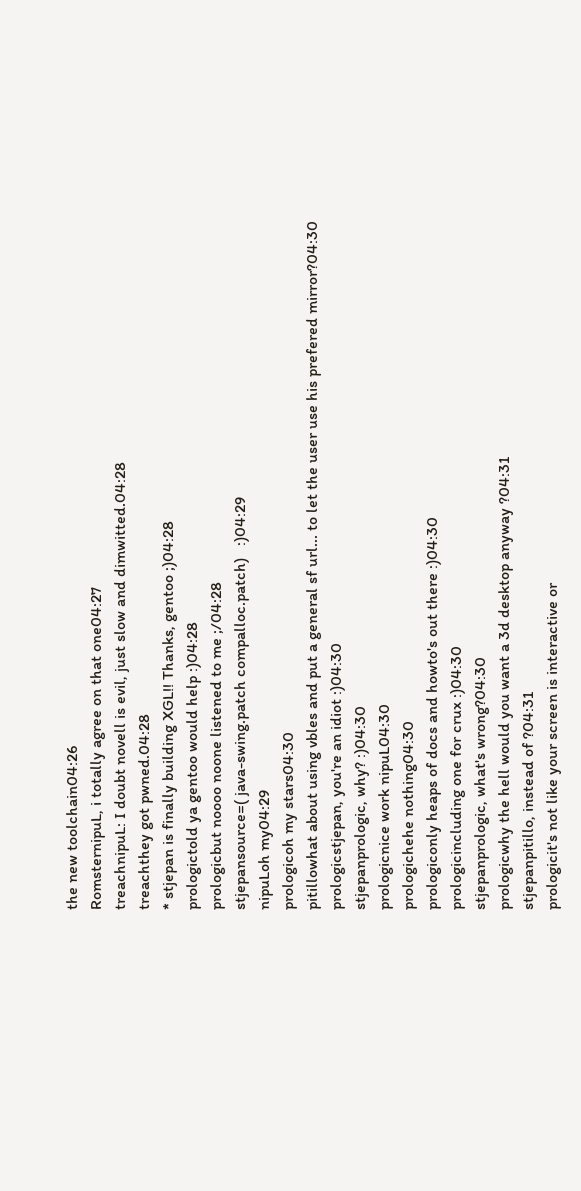the new toolchain04:26
RomsternipuL, i totally agree on that one04:27
treachnipuL: I doubt novell is evil, just slow and dimwitted.04:28
treachthey got pwned.04:28
* stjepan is finally building XGL!! Thanks, gentoo ;)04:28
prologictold ya gentoo would help :)04:28
prologicbut noooo noone listened to me ;/04:28
stjepansource=( java-swing.patch compalloc.patch)   :)04:29
nipuLoh my04:29
prologicoh my stars04:30
pitillowhat about using vbles and put a general sf url... to let the user use his prefered mirror?04:30
prologicstjepan, you're an idiot :)04:30
stjepanprologic, why? :)04:30
prologicnice work nipuL04:30
prologichehe nothing04:30
prologiconly heaps of docs and howto's out there :)04:30
prologicincluding one for crux :)04:30
stjepanprologic, what's wrong?04:30
prologicwhy the hell would you want a 3d desktop anyway ?04:31
stjepanpitillo, instead of ?04:31
prologicit's not like your screen is interactive or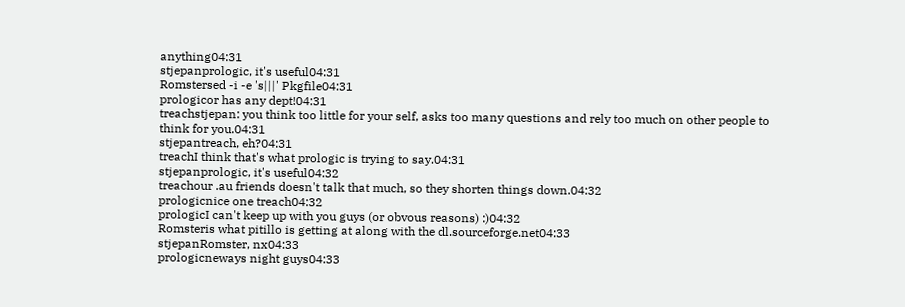anything04:31
stjepanprologic, it's useful04:31
Romstersed -i -e 's|||' Pkgfile04:31
prologicor has any dept!04:31
treachstjepan: you think too little for your self, asks too many questions and rely too much on other people to think for you.04:31
stjepantreach, eh?04:31
treachI think that's what prologic is trying to say.04:31
stjepanprologic, it's useful04:32
treachour .au friends doesn't talk that much, so they shorten things down.04:32
prologicnice one treach04:32
prologicI can't keep up with you guys (or obvous reasons) :)04:32
Romsteris what pitillo is getting at along with the dl.sourceforge.net04:33
stjepanRomster, nx04:33
prologicneways night guys04:33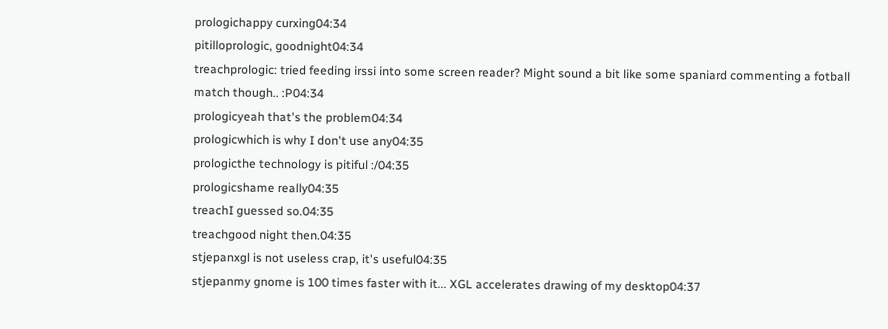prologichappy curxing04:34
pitilloprologic, goodnight04:34
treachprologic: tried feeding irssi into some screen reader? Might sound a bit like some spaniard commenting a fotball match though.. :P04:34
prologicyeah that's the problem04:34
prologicwhich is why I don't use any04:35
prologicthe technology is pitiful :/04:35
prologicshame really04:35
treachI guessed so.04:35
treachgood night then.04:35
stjepanxgl is not useless crap, it's useful04:35
stjepanmy gnome is 100 times faster with it... XGL accelerates drawing of my desktop04:37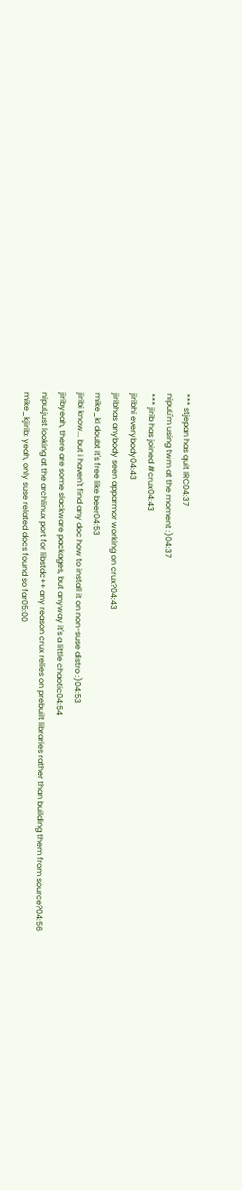*** stjepan has quit IRC04:37
nipuLi'm using twm at the moment :)04:37
*** jirib has joined #crux04:43
jiribhi everybody04:43
jiribhas anybody seen apparmor working on crux?04:43
mike_kI doubt it's free like beer04:53
jiribi know... but i haven't find any doc how to install it on non-suse distro :)04:53
jiribyeah, there are some slackware packages, but anyway it's a little chaotic04:54
nipuLjust looking at the archlinux port for libstdc++ any reason crux relies on prebuilt libraries rather than building them from source?04:56
mike_kjirib: yeah, only suse related docs found so far05:00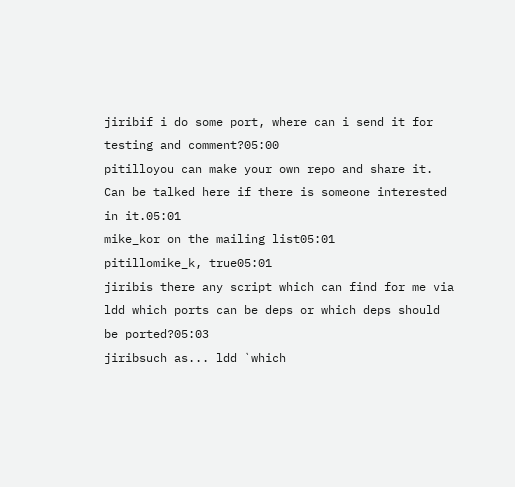jiribif i do some port, where can i send it for testing and comment?05:00
pitilloyou can make your own repo and share it. Can be talked here if there is someone interested in it.05:01
mike_kor on the mailing list05:01
pitillomike_k, true05:01
jiribis there any script which can find for me via ldd which ports can be deps or which deps should be ported?05:03
jiribsuch as... ldd `which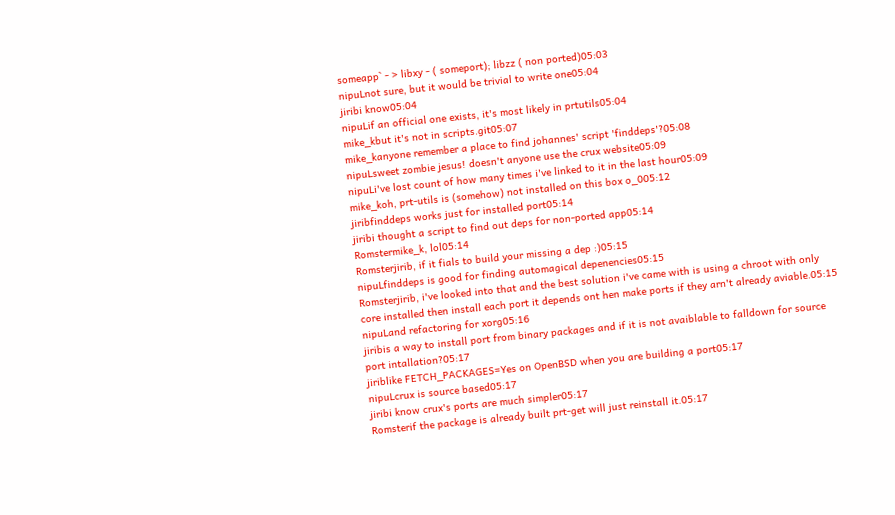someapp` - > libxy - ( someport); libzz ( non ported)05:03
nipuLnot sure, but it would be trivial to write one05:04
jiribi know05:04
nipuLif an official one exists, it's most likely in prtutils05:04
mike_kbut it's not in scripts.git05:07
mike_kanyone remember a place to find johannes' script 'finddeps'?05:08
nipuLsweet zombie jesus! doesn't anyone use the crux website05:09
nipuLi've lost count of how many times i've linked to it in the last hour05:09
mike_koh, prt-utils is (somehow) not installed on this box o_005:12
jiribfinddeps works just for installed port05:14
jiribi thought a script to find out deps for non-ported app05:14
Romstermike_k, lol05:14
Romsterjirib, if it fials to build your missing a dep :)05:15
nipuLfinddeps is good for finding automagical depenencies05:15
Romsterjirib, i've looked into that and the best solution i've came with is using a chroot with only core installed then install each port it depends ont hen make ports if they arn't already aviable.05:15
nipuLand refactoring for xorg05:16
jiribis a way to install port from binary packages and if it is not avaiblable to falldown for source port intallation?05:17
jiriblike FETCH_PACKAGES=Yes on OpenBSD when you are building a port05:17
nipuLcrux is source based05:17
jiribi know crux's ports are much simpler05:17
Romsterif the package is already built prt-get will just reinstall it.05:17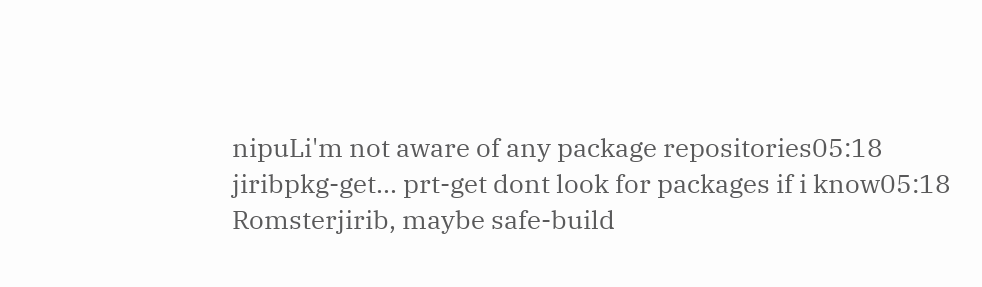nipuLi'm not aware of any package repositories05:18
jiribpkg-get... prt-get dont look for packages if i know05:18
Romsterjirib, maybe safe-build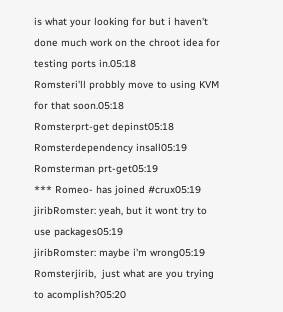is what your looking for but i haven't done much work on the chroot idea for testing ports in.05:18
Romsteri'll probbly move to using KVM for that soon.05:18
Romsterprt-get depinst05:18
Romsterdependency insall05:19
Romsterman prt-get05:19
*** Romeo- has joined #crux05:19
jiribRomster: yeah, but it wont try to use packages05:19
jiribRomster: maybe i'm wrong05:19
Romsterjirib,  just what are you trying to acomplish?05:20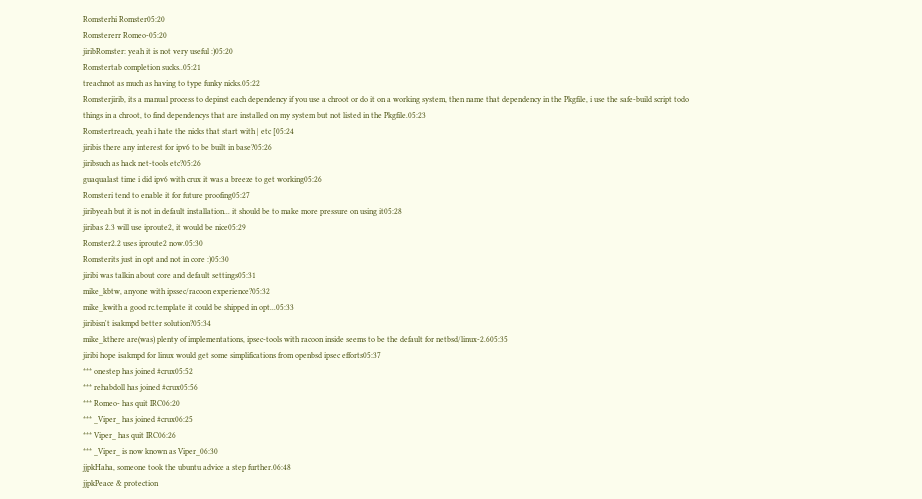Romsterhi Romster05:20
Romstererr Romeo-05:20
jiribRomster: yeah it is not very useful :)05:20
Romstertab completion sucks..05:21
treachnot as much as having to type funky nicks.05:22
Romsterjirib, its a manual process to depinst each dependency if you use a chroot or do it on a working system, then name that dependency in the Pkgfile, i use the safe-build script todo things in a chroot, to find dependencys that are installed on my system but not listed in the Pkgfile.05:23
Romstertreach, yeah i hate the nicks that start with | etc [05:24
jiribis there any interest for ipv6 to be built in base?05:26
jiribsuch as hack net-tools etc?05:26
guaqualast time i did ipv6 with crux it was a breeze to get working05:26
Romsteri tend to enable it for future proofing05:27
jiribyeah but it is not in default installation... it should be to make more pressure on using it05:28
jiribas 2.3 will use iproute2, it would be nice05:29
Romster2.2 uses iproute2 now.05:30
Romsterits just in opt and not in core :)05:30
jiribi was talkin about core and default settings05:31
mike_kbtw, anyone with ipssec/racoon experience?05:32
mike_kwith a good rc.template it could be shipped in opt...05:33
jiribisn't isakmpd better solution?05:34
mike_kthere are(was) plenty of implementations, ipsec-tools with racoon inside seems to be the default for netbsd/linux-2.605:35
jiribi hope isakmpd for linux would get some simplifications from openbsd ipsec efforts05:37
*** onestep has joined #crux05:52
*** rehabdoll has joined #crux05:56
*** Romeo- has quit IRC06:20
*** _Viper_ has joined #crux06:25
*** Viper_ has quit IRC06:26
*** _Viper_ is now known as Viper_06:30
jjpkHaha, someone took the ubuntu advice a step further.06:48
jjpkPeace & protection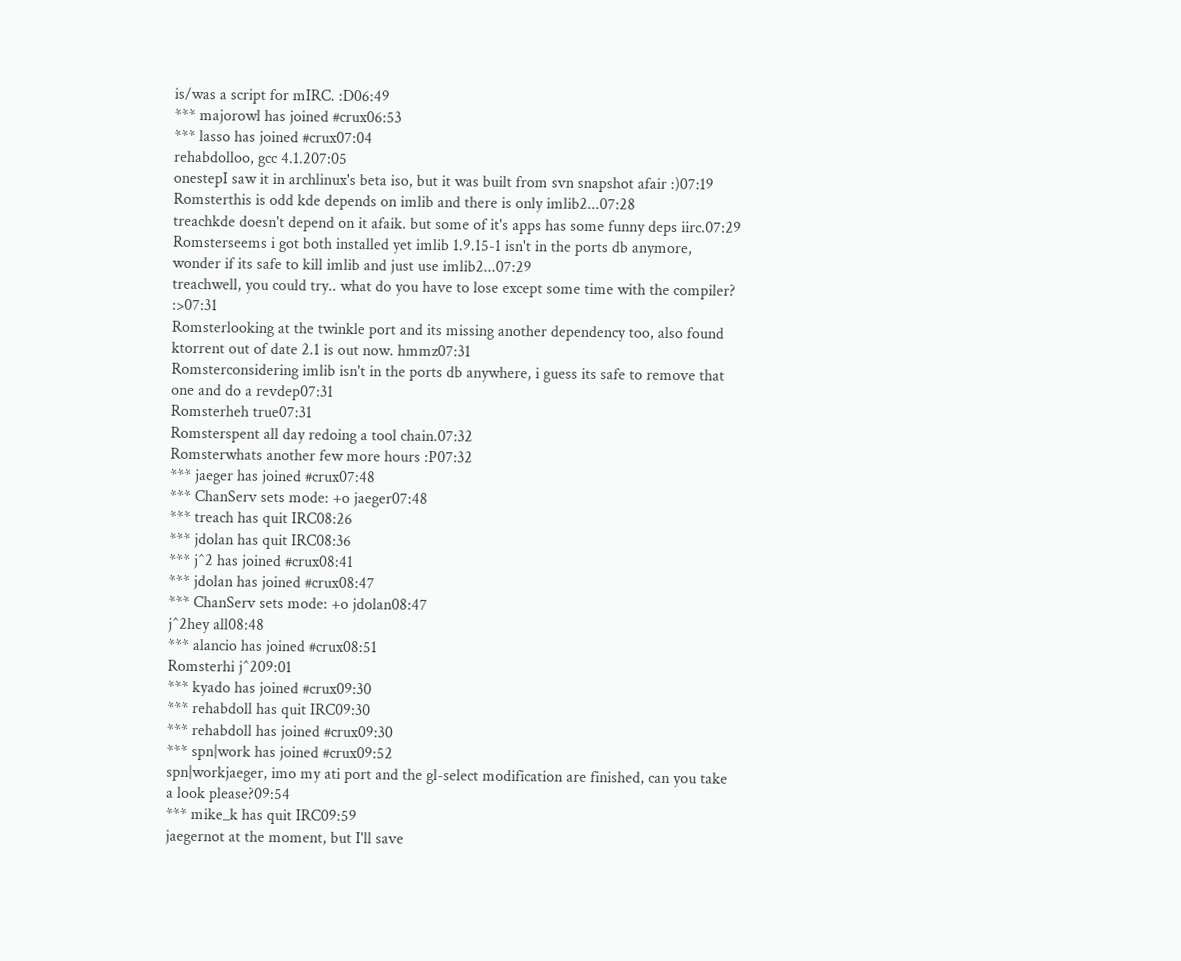is/was a script for mIRC. :D06:49
*** majorowl has joined #crux06:53
*** lasso has joined #crux07:04
rehabdolloo, gcc 4.1.207:05
onestepI saw it in archlinux's beta iso, but it was built from svn snapshot afair :)07:19
Romsterthis is odd kde depends on imlib and there is only imlib2...07:28
treachkde doesn't depend on it afaik. but some of it's apps has some funny deps iirc.07:29
Romsterseems i got both installed yet imlib 1.9.15-1 isn't in the ports db anymore, wonder if its safe to kill imlib and just use imlib2...07:29
treachwell, you could try.. what do you have to lose except some time with the compiler? :>07:31
Romsterlooking at the twinkle port and its missing another dependency too, also found ktorrent out of date 2.1 is out now. hmmz07:31
Romsterconsidering imlib isn't in the ports db anywhere, i guess its safe to remove that one and do a revdep07:31
Romsterheh true07:31
Romsterspent all day redoing a tool chain.07:32
Romsterwhats another few more hours :P07:32
*** jaeger has joined #crux07:48
*** ChanServ sets mode: +o jaeger07:48
*** treach has quit IRC08:26
*** jdolan has quit IRC08:36
*** j^2 has joined #crux08:41
*** jdolan has joined #crux08:47
*** ChanServ sets mode: +o jdolan08:47
j^2hey all08:48
*** alancio has joined #crux08:51
Romsterhi j^209:01
*** kyado has joined #crux09:30
*** rehabdoll has quit IRC09:30
*** rehabdoll has joined #crux09:30
*** spn|work has joined #crux09:52
spn|workjaeger, imo my ati port and the gl-select modification are finished, can you take a look please?09:54
*** mike_k has quit IRC09:59
jaegernot at the moment, but I'll save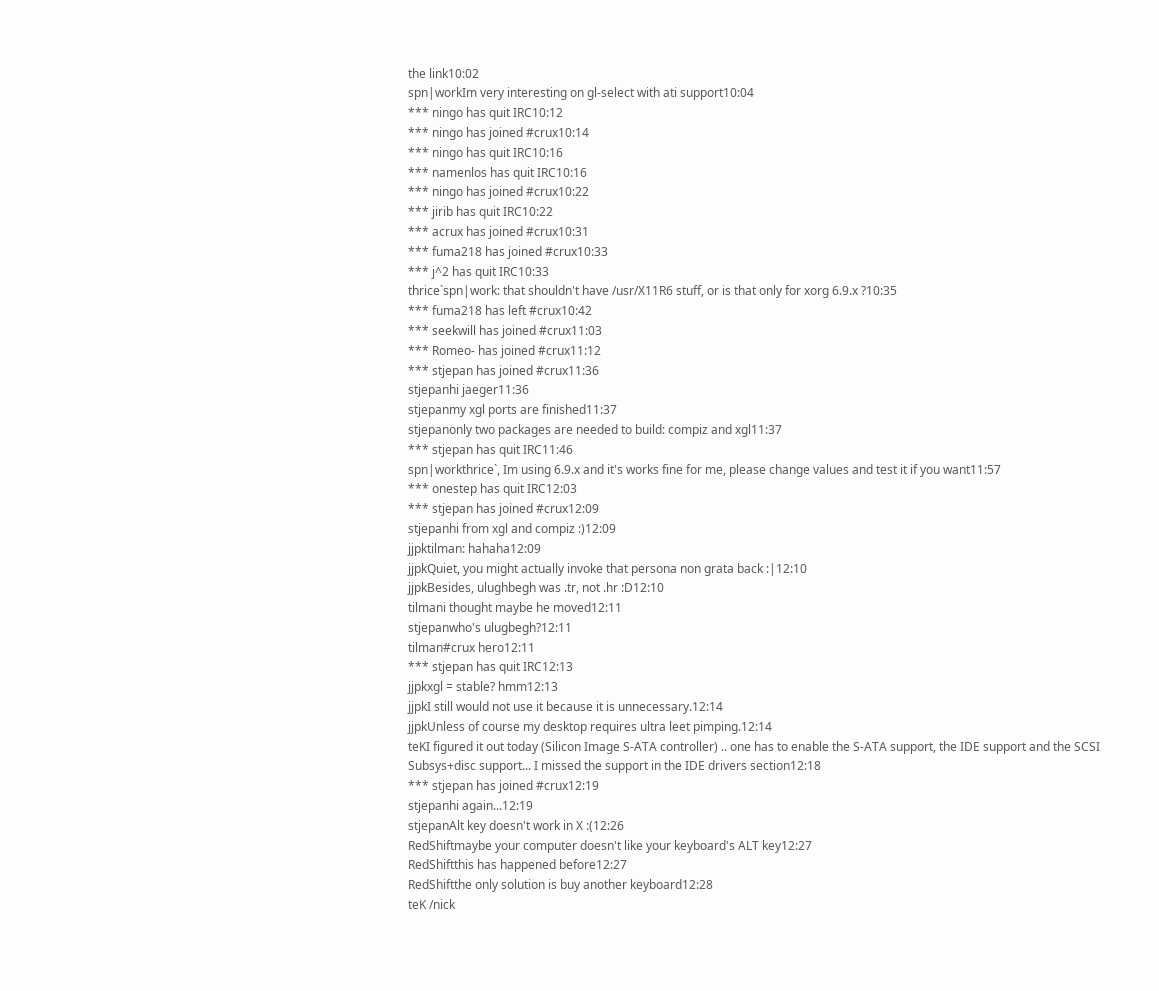the link10:02
spn|workIm very interesting on gl-select with ati support10:04
*** ningo has quit IRC10:12
*** ningo has joined #crux10:14
*** ningo has quit IRC10:16
*** namenlos has quit IRC10:16
*** ningo has joined #crux10:22
*** jirib has quit IRC10:22
*** acrux has joined #crux10:31
*** fuma218 has joined #crux10:33
*** j^2 has quit IRC10:33
thrice`spn|work: that shouldn't have /usr/X11R6 stuff, or is that only for xorg 6.9.x ?10:35
*** fuma218 has left #crux10:42
*** seekwill has joined #crux11:03
*** Romeo- has joined #crux11:12
*** stjepan has joined #crux11:36
stjepanhi jaeger11:36
stjepanmy xgl ports are finished11:37
stjepanonly two packages are needed to build: compiz and xgl11:37
*** stjepan has quit IRC11:46
spn|workthrice`, Im using 6.9.x and it's works fine for me, please change values and test it if you want11:57
*** onestep has quit IRC12:03
*** stjepan has joined #crux12:09
stjepanhi from xgl and compiz :)12:09
jjpktilman: hahaha12:09
jjpkQuiet, you might actually invoke that persona non grata back :|12:10
jjpkBesides, ulughbegh was .tr, not .hr :D12:10
tilmani thought maybe he moved12:11
stjepanwho's ulugbegh?12:11
tilman#crux hero12:11
*** stjepan has quit IRC12:13
jjpkxgl = stable? hmm12:13
jjpkI still would not use it because it is unnecessary.12:14
jjpkUnless of course my desktop requires ultra leet pimping.12:14
teKI figured it out today (Silicon Image S-ATA controller) .. one has to enable the S-ATA support, the IDE support and the SCSI Subsys+disc support... I missed the support in the IDE drivers section12:18
*** stjepan has joined #crux12:19
stjepanhi again...12:19
stjepanAlt key doesn't work in X :(12:26
RedShiftmaybe your computer doesn't like your keyboard's ALT key12:27
RedShiftthis has happened before12:27
RedShiftthe only solution is buy another keyboard12:28
teK /nick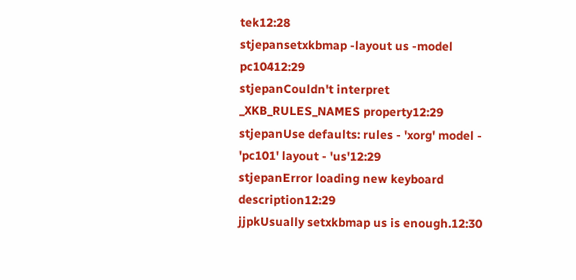tek12:28
stjepansetxkbmap -layout us -model pc10412:29
stjepanCouldn't interpret _XKB_RULES_NAMES property12:29
stjepanUse defaults: rules - 'xorg' model - 'pc101' layout - 'us'12:29
stjepanError loading new keyboard description12:29
jjpkUsually setxkbmap us is enough.12:30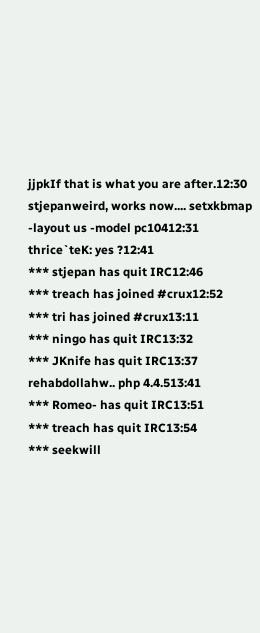jjpkIf that is what you are after.12:30
stjepanweird, works now.... setxkbmap -layout us -model pc10412:31
thrice`teK: yes ?12:41
*** stjepan has quit IRC12:46
*** treach has joined #crux12:52
*** tri has joined #crux13:11
*** ningo has quit IRC13:32
*** JKnife has quit IRC13:37
rehabdollahw.. php 4.4.513:41
*** Romeo- has quit IRC13:51
*** treach has quit IRC13:54
*** seekwill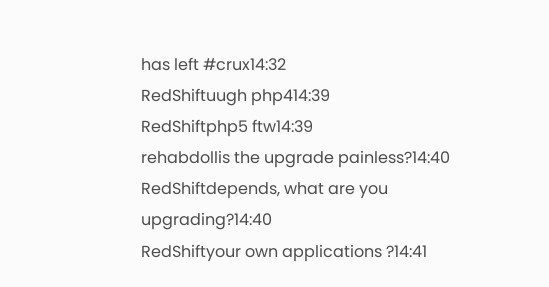has left #crux14:32
RedShiftuugh php414:39
RedShiftphp5 ftw14:39
rehabdollis the upgrade painless?14:40
RedShiftdepends, what are you upgrading?14:40
RedShiftyour own applications ?14:41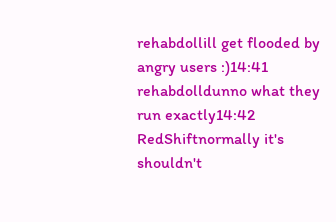rehabdollill get flooded by angry users :)14:41
rehabdolldunno what they run exactly14:42
RedShiftnormally it's shouldn't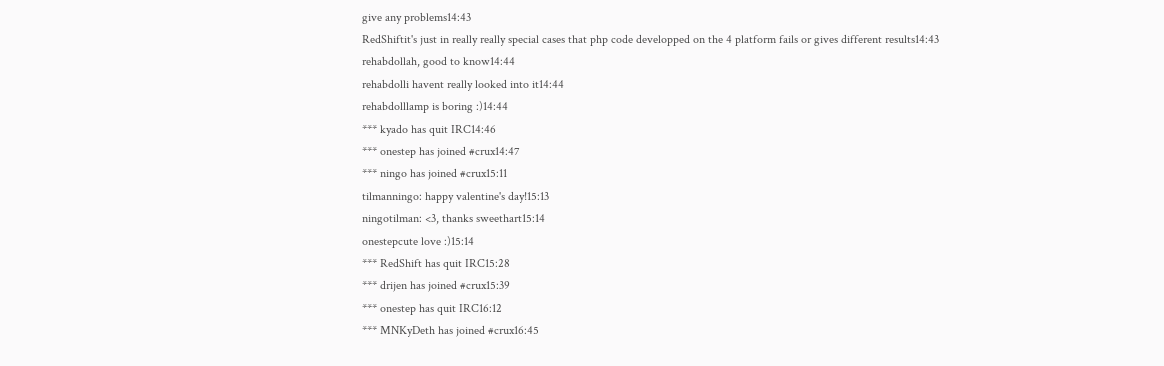give any problems14:43
RedShiftit's just in really really special cases that php code developped on the 4 platform fails or gives different results14:43
rehabdollah, good to know14:44
rehabdolli havent really looked into it14:44
rehabdolllamp is boring :)14:44
*** kyado has quit IRC14:46
*** onestep has joined #crux14:47
*** ningo has joined #crux15:11
tilmanningo: happy valentine's day!15:13
ningotilman: <3, thanks sweethart15:14
onestepcute love :)15:14
*** RedShift has quit IRC15:28
*** drijen has joined #crux15:39
*** onestep has quit IRC16:12
*** MNKyDeth has joined #crux16:45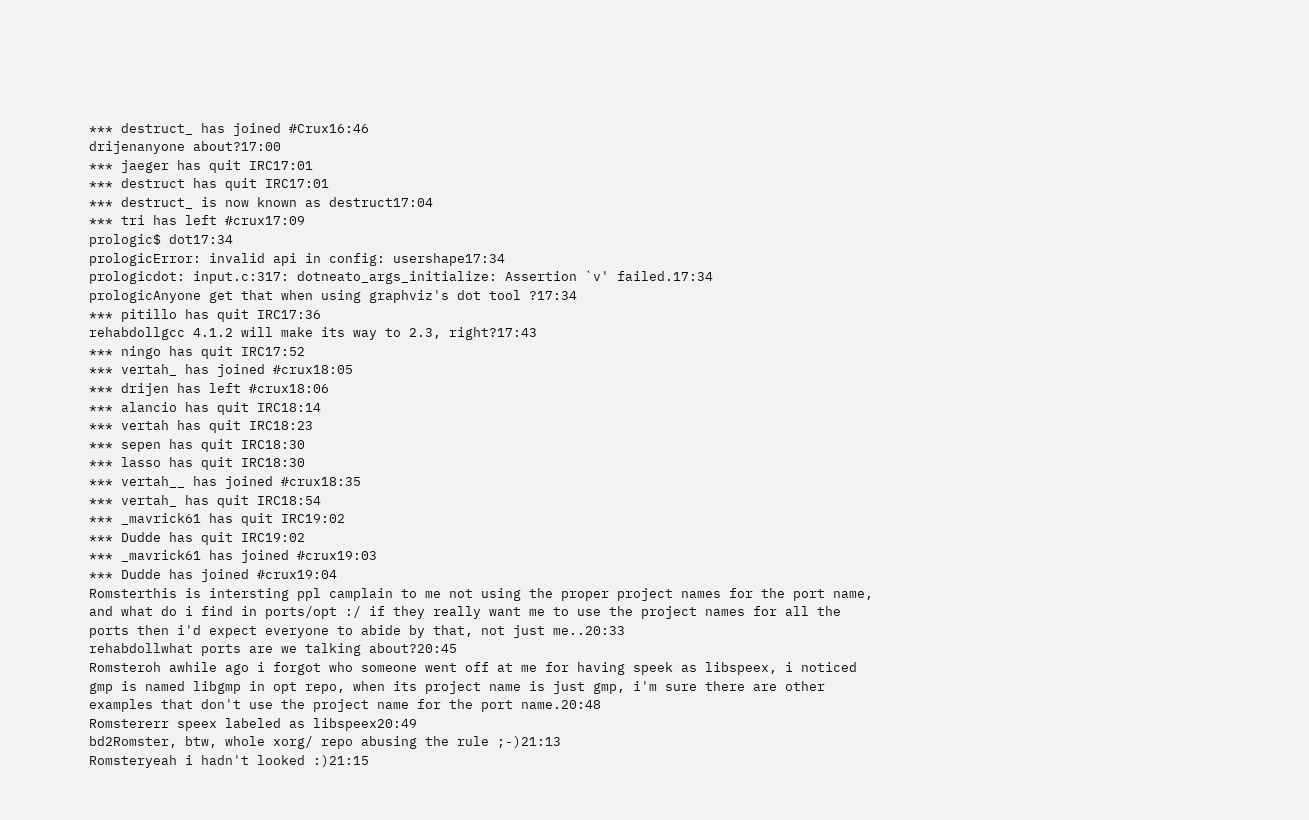*** destruct_ has joined #Crux16:46
drijenanyone about?17:00
*** jaeger has quit IRC17:01
*** destruct has quit IRC17:01
*** destruct_ is now known as destruct17:04
*** tri has left #crux17:09
prologic$ dot17:34
prologicError: invalid api in config: usershape17:34
prologicdot: input.c:317: dotneato_args_initialize: Assertion `v' failed.17:34
prologicAnyone get that when using graphviz's dot tool ?17:34
*** pitillo has quit IRC17:36
rehabdollgcc 4.1.2 will make its way to 2.3, right?17:43
*** ningo has quit IRC17:52
*** vertah_ has joined #crux18:05
*** drijen has left #crux18:06
*** alancio has quit IRC18:14
*** vertah has quit IRC18:23
*** sepen has quit IRC18:30
*** lasso has quit IRC18:30
*** vertah__ has joined #crux18:35
*** vertah_ has quit IRC18:54
*** _mavrick61 has quit IRC19:02
*** Dudde has quit IRC19:02
*** _mavrick61 has joined #crux19:03
*** Dudde has joined #crux19:04
Romsterthis is intersting ppl camplain to me not using the proper project names for the port name, and what do i find in ports/opt :/ if they really want me to use the project names for all the ports then i'd expect everyone to abide by that, not just me..20:33
rehabdollwhat ports are we talking about?20:45
Romsteroh awhile ago i forgot who someone went off at me for having speek as libspeex, i noticed gmp is named libgmp in opt repo, when its project name is just gmp, i'm sure there are other examples that don't use the project name for the port name.20:48
Romstererr speex labeled as libspeex20:49
bd2Romster, btw, whole xorg/ repo abusing the rule ;-)21:13
Romsteryeah i hadn't looked :)21:15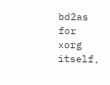bd2as for xorg itself,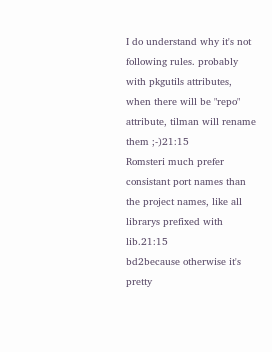I do understand why it's not following rules. probably with pkgutils attributes, when there will be "repo" attribute, tilman will rename them ;-)21:15
Romsteri much prefer consistant port names than the project names, like all librarys prefixed with lib.21:15
bd2because otherwise it's pretty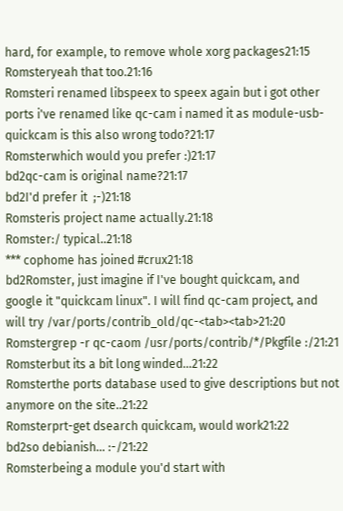hard, for example, to remove whole xorg packages21:15
Romsteryeah that too.21:16
Romsteri renamed libspeex to speex again but i got other ports i've renamed like qc-cam i named it as module-usb-quickcam is this also wrong todo?21:17
Romsterwhich would you prefer :)21:17
bd2qc-cam is original name?21:17
bd2I'd prefer it  ;-)21:18
Romsteris project name actually.21:18
Romster:/ typical..21:18
*** cophome has joined #crux21:18
bd2Romster, just imagine if I've bought quickcam, and google it "quickcam linux". I will find qc-cam project, and will try /var/ports/contrib_old/qc-<tab><tab>21:20
Romstergrep -r qc-caom /usr/ports/contrib/*/Pkgfile :/21:21
Romsterbut its a bit long winded...21:22
Romsterthe ports database used to give descriptions but not anymore on the site..21:22
Romsterprt-get dsearch quickcam, would work21:22
bd2so debianish... :-/21:22
Romsterbeing a module you'd start with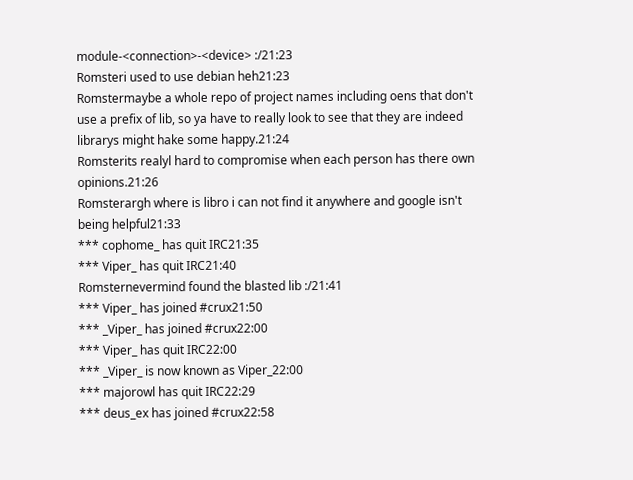module-<connection>-<device> :/21:23
Romsteri used to use debian heh21:23
Romstermaybe a whole repo of project names including oens that don't use a prefix of lib, so ya have to really look to see that they are indeed librarys might hake some happy.21:24
Romsterits realyl hard to compromise when each person has there own opinions.21:26
Romsterargh where is libro i can not find it anywhere and google isn't being helpful21:33
*** cophome_ has quit IRC21:35
*** Viper_ has quit IRC21:40
Romsternevermind found the blasted lib :/21:41
*** Viper_ has joined #crux21:50
*** _Viper_ has joined #crux22:00
*** Viper_ has quit IRC22:00
*** _Viper_ is now known as Viper_22:00
*** majorowl has quit IRC22:29
*** deus_ex has joined #crux22:58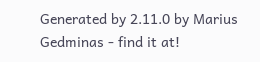Generated by 2.11.0 by Marius Gedminas - find it at!